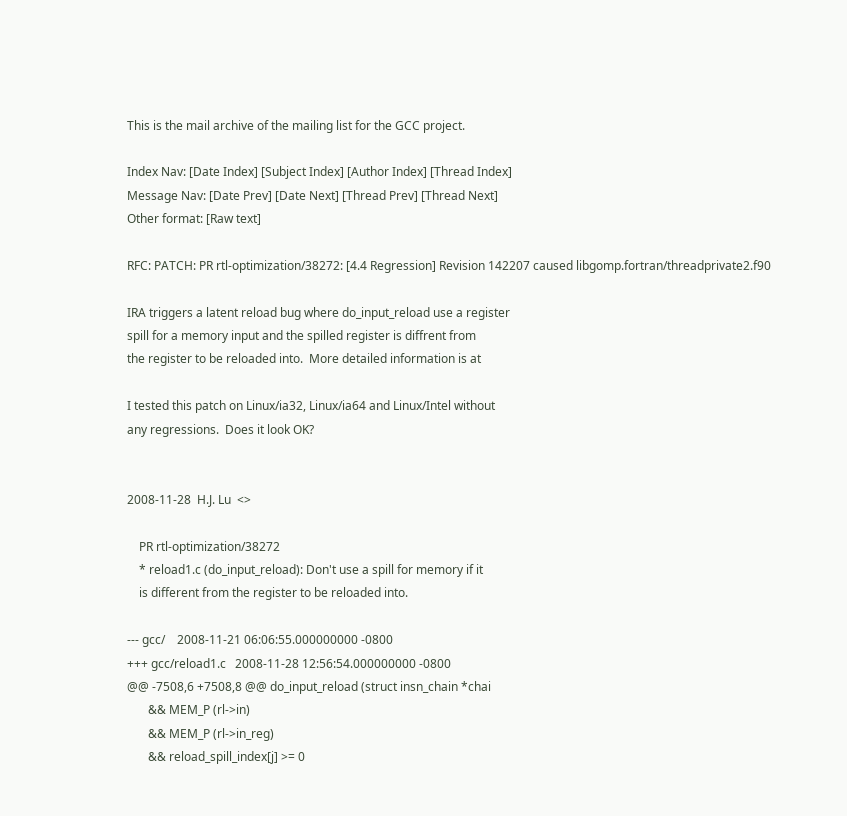This is the mail archive of the mailing list for the GCC project.

Index Nav: [Date Index] [Subject Index] [Author Index] [Thread Index]
Message Nav: [Date Prev] [Date Next] [Thread Prev] [Thread Next]
Other format: [Raw text]

RFC: PATCH: PR rtl-optimization/38272: [4.4 Regression] Revision 142207 caused libgomp.fortran/threadprivate2.f90

IRA triggers a latent reload bug where do_input_reload use a register
spill for a memory input and the spilled register is diffrent from
the register to be reloaded into.  More detailed information is at

I tested this patch on Linux/ia32, Linux/ia64 and Linux/Intel without
any regressions.  Does it look OK?


2008-11-28  H.J. Lu  <>

    PR rtl-optimization/38272
    * reload1.c (do_input_reload): Don't use a spill for memory if it
    is different from the register to be reloaded into.

--- gcc/    2008-11-21 06:06:55.000000000 -0800
+++ gcc/reload1.c   2008-11-28 12:56:54.000000000 -0800
@@ -7508,6 +7508,8 @@ do_input_reload (struct insn_chain *chai
       && MEM_P (rl->in)
       && MEM_P (rl->in_reg)
       && reload_spill_index[j] >= 0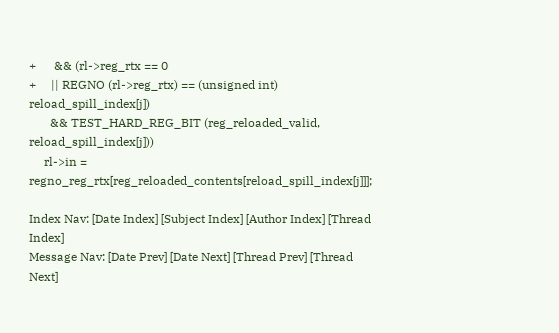+      && (rl->reg_rtx == 0
+     || REGNO (rl->reg_rtx) == (unsigned int) reload_spill_index[j])
       && TEST_HARD_REG_BIT (reg_reloaded_valid, reload_spill_index[j]))
     rl->in = regno_reg_rtx[reg_reloaded_contents[reload_spill_index[j]]];

Index Nav: [Date Index] [Subject Index] [Author Index] [Thread Index]
Message Nav: [Date Prev] [Date Next] [Thread Prev] [Thread Next]